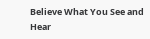Believe What You See and Hear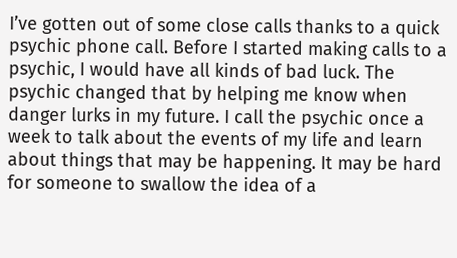I’ve gotten out of some close calls thanks to a quick psychic phone call. Before I started making calls to a psychic, I would have all kinds of bad luck. The psychic changed that by helping me know when danger lurks in my future. I call the psychic once a week to talk about the events of my life and learn about things that may be happening. It may be hard for someone to swallow the idea of a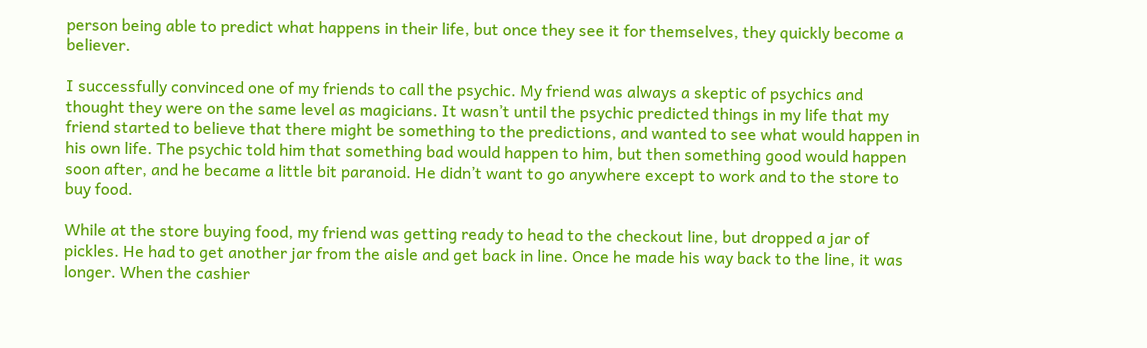person being able to predict what happens in their life, but once they see it for themselves, they quickly become a believer.

I successfully convinced one of my friends to call the psychic. My friend was always a skeptic of psychics and thought they were on the same level as magicians. It wasn’t until the psychic predicted things in my life that my friend started to believe that there might be something to the predictions, and wanted to see what would happen in his own life. The psychic told him that something bad would happen to him, but then something good would happen soon after, and he became a little bit paranoid. He didn’t want to go anywhere except to work and to the store to buy food.

While at the store buying food, my friend was getting ready to head to the checkout line, but dropped a jar of pickles. He had to get another jar from the aisle and get back in line. Once he made his way back to the line, it was longer. When the cashier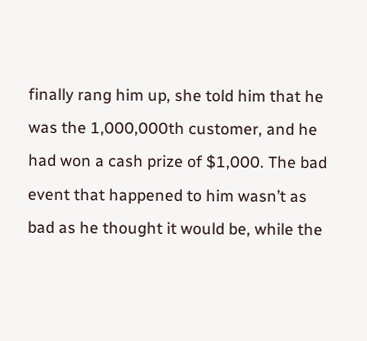finally rang him up, she told him that he was the 1,000,000th customer, and he had won a cash prize of $1,000. The bad event that happened to him wasn’t as bad as he thought it would be, while the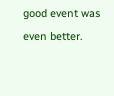good event was even better.